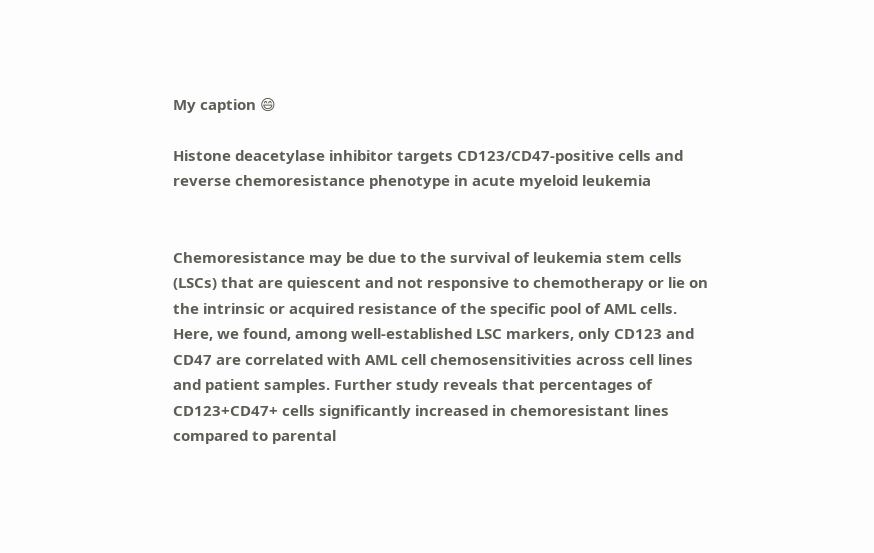My caption 😄

Histone deacetylase inhibitor targets CD123/CD47-positive cells and reverse chemoresistance phenotype in acute myeloid leukemia


Chemoresistance may be due to the survival of leukemia stem cells (LSCs) that are quiescent and not responsive to chemotherapy or lie on the intrinsic or acquired resistance of the specific pool of AML cells. Here, we found, among well-established LSC markers, only CD123 and CD47 are correlated with AML cell chemosensitivities across cell lines and patient samples. Further study reveals that percentages of CD123+CD47+ cells significantly increased in chemoresistant lines compared to parental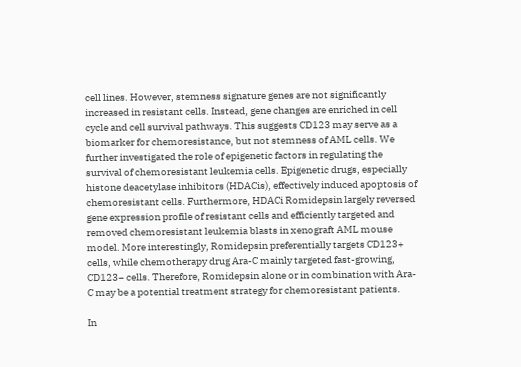cell lines. However, stemness signature genes are not significantly increased in resistant cells. Instead, gene changes are enriched in cell cycle and cell survival pathways. This suggests CD123 may serve as a biomarker for chemoresistance, but not stemness of AML cells. We further investigated the role of epigenetic factors in regulating the survival of chemoresistant leukemia cells. Epigenetic drugs, especially histone deacetylase inhibitors (HDACis), effectively induced apoptosis of chemoresistant cells. Furthermore, HDACi Romidepsin largely reversed gene expression profile of resistant cells and efficiently targeted and removed chemoresistant leukemia blasts in xenograft AML mouse model. More interestingly, Romidepsin preferentially targets CD123+ cells, while chemotherapy drug Ara-C mainly targeted fast-growing, CD123− cells. Therefore, Romidepsin alone or in combination with Ara-C may be a potential treatment strategy for chemoresistant patients.

In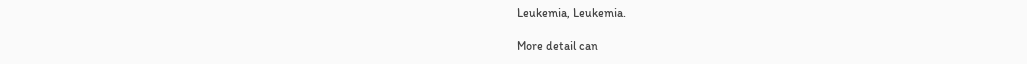Leukemia, Leukemia.

More detail can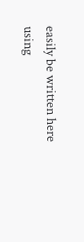easily be written here using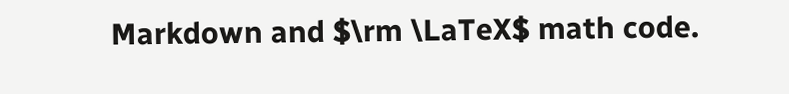Markdown and $\rm \LaTeX$ math code.